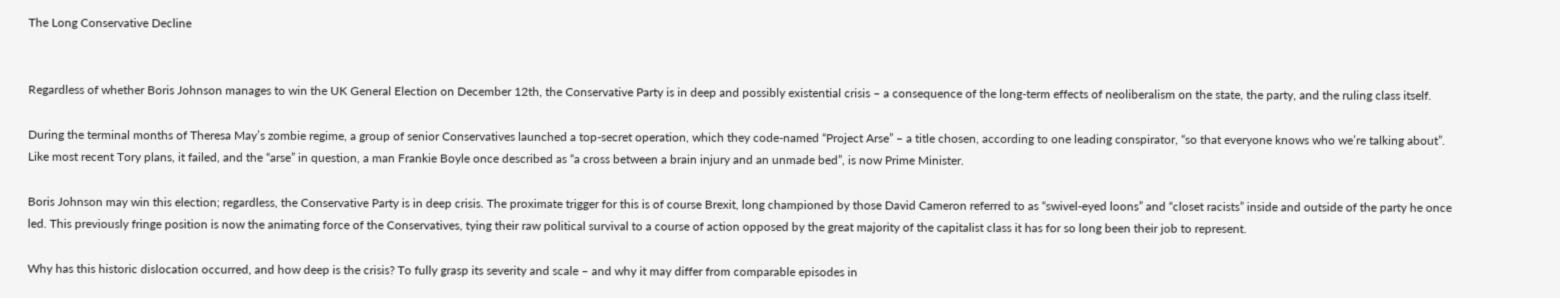The Long Conservative Decline


Regardless of whether Boris Johnson manages to win the UK General Election on December 12th, the Conservative Party is in deep and possibly existential crisis – a consequence of the long-term effects of neoliberalism on the state, the party, and the ruling class itself.

During the terminal months of Theresa May’s zombie regime, a group of senior Conservatives launched a top-secret operation, which they code-named “Project Arse” – a title chosen, according to one leading conspirator, “so that everyone knows who we’re talking about”. Like most recent Tory plans, it failed, and the “arse” in question, a man Frankie Boyle once described as “a cross between a brain injury and an unmade bed”, is now Prime Minister.

Boris Johnson may win this election; regardless, the Conservative Party is in deep crisis. The proximate trigger for this is of course Brexit, long championed by those David Cameron referred to as “swivel-eyed loons” and “closet racists” inside and outside of the party he once led. This previously fringe position is now the animating force of the Conservatives, tying their raw political survival to a course of action opposed by the great majority of the capitalist class it has for so long been their job to represent.

Why has this historic dislocation occurred, and how deep is the crisis? To fully grasp its severity and scale – and why it may differ from comparable episodes in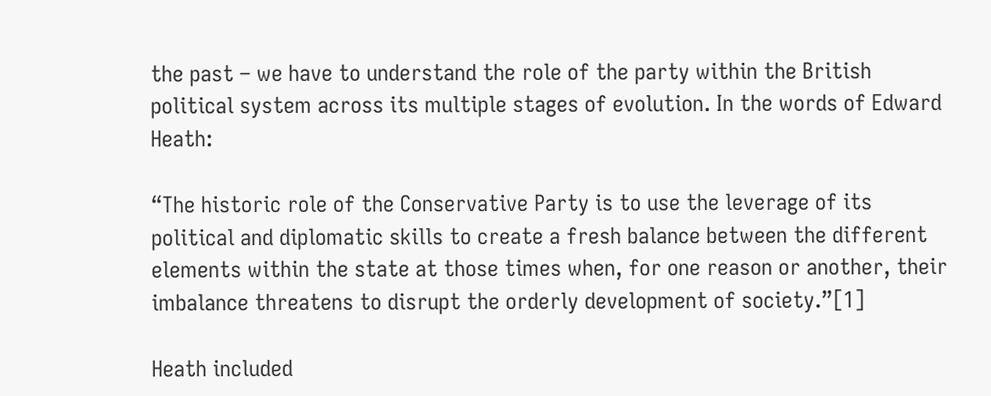the past – we have to understand the role of the party within the British political system across its multiple stages of evolution. In the words of Edward Heath:

“The historic role of the Conservative Party is to use the leverage of its political and diplomatic skills to create a fresh balance between the different elements within the state at those times when, for one reason or another, their imbalance threatens to disrupt the orderly development of society.”[1]

Heath included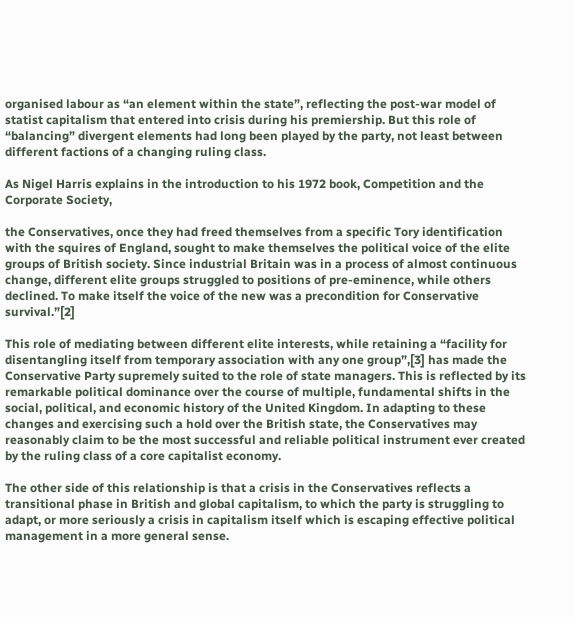organised labour as “an element within the state”, reflecting the post-war model of statist capitalism that entered into crisis during his premiership. But this role of “balancing” divergent elements had long been played by the party, not least between different factions of a changing ruling class.

As Nigel Harris explains in the introduction to his 1972 book, Competition and the Corporate Society,

the Conservatives, once they had freed themselves from a specific Tory identification with the squires of England, sought to make themselves the political voice of the elite groups of British society. Since industrial Britain was in a process of almost continuous change, different elite groups struggled to positions of pre-eminence, while others declined. To make itself the voice of the new was a precondition for Conservative survival.”[2]

This role of mediating between different elite interests, while retaining a “facility for disentangling itself from temporary association with any one group”,[3] has made the Conservative Party supremely suited to the role of state managers. This is reflected by its remarkable political dominance over the course of multiple, fundamental shifts in the social, political, and economic history of the United Kingdom. In adapting to these changes and exercising such a hold over the British state, the Conservatives may reasonably claim to be the most successful and reliable political instrument ever created by the ruling class of a core capitalist economy.

The other side of this relationship is that a crisis in the Conservatives reflects a transitional phase in British and global capitalism, to which the party is struggling to adapt, or more seriously a crisis in capitalism itself which is escaping effective political management in a more general sense.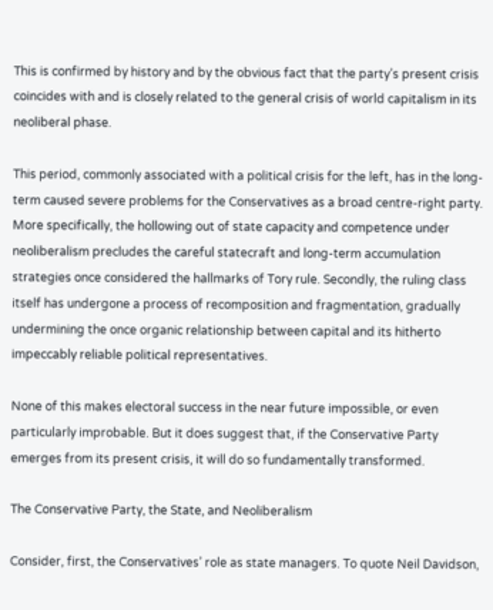This is confirmed by history and by the obvious fact that the party’s present crisis coincides with and is closely related to the general crisis of world capitalism in its neoliberal phase.

This period, commonly associated with a political crisis for the left, has in the long-term caused severe problems for the Conservatives as a broad centre-right party. More specifically, the hollowing out of state capacity and competence under neoliberalism precludes the careful statecraft and long-term accumulation strategies once considered the hallmarks of Tory rule. Secondly, the ruling class itself has undergone a process of recomposition and fragmentation, gradually undermining the once organic relationship between capital and its hitherto impeccably reliable political representatives.

None of this makes electoral success in the near future impossible, or even particularly improbable. But it does suggest that, if the Conservative Party emerges from its present crisis, it will do so fundamentally transformed.

The Conservative Party, the State, and Neoliberalism

Consider, first, the Conservatives’ role as state managers. To quote Neil Davidson,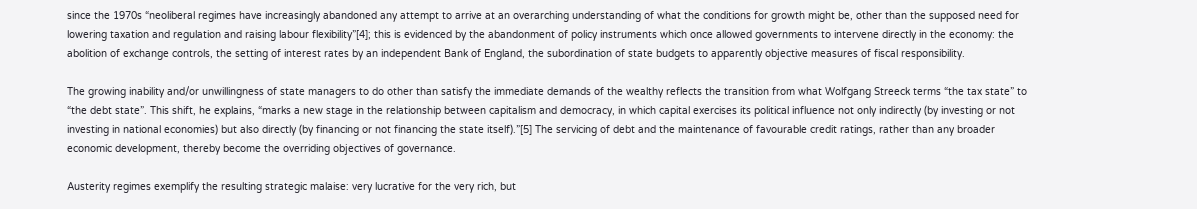since the 1970s “neoliberal regimes have increasingly abandoned any attempt to arrive at an overarching understanding of what the conditions for growth might be, other than the supposed need for lowering taxation and regulation and raising labour flexibility”[4]; this is evidenced by the abandonment of policy instruments which once allowed governments to intervene directly in the economy: the abolition of exchange controls, the setting of interest rates by an independent Bank of England, the subordination of state budgets to apparently objective measures of fiscal responsibility.

The growing inability and/or unwillingness of state managers to do other than satisfy the immediate demands of the wealthy reflects the transition from what Wolfgang Streeck terms “the tax state” to “the debt state”. This shift, he explains, “marks a new stage in the relationship between capitalism and democracy, in which capital exercises its political influence not only indirectly (by investing or not investing in national economies) but also directly (by financing or not financing the state itself).”[5] The servicing of debt and the maintenance of favourable credit ratings, rather than any broader economic development, thereby become the overriding objectives of governance.

Austerity regimes exemplify the resulting strategic malaise: very lucrative for the very rich, but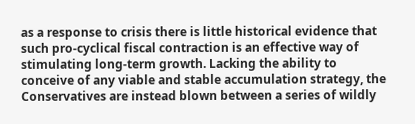as a response to crisis there is little historical evidence that such pro-cyclical fiscal contraction is an effective way of stimulating long-term growth. Lacking the ability to conceive of any viable and stable accumulation strategy, the Conservatives are instead blown between a series of wildly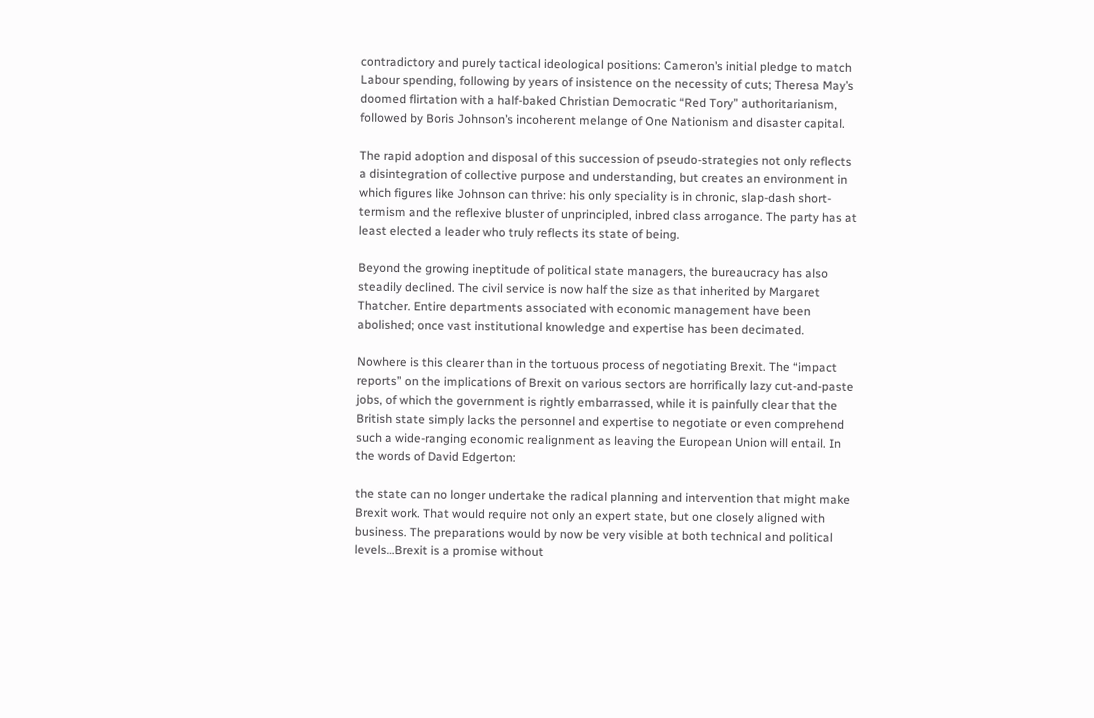contradictory and purely tactical ideological positions: Cameron’s initial pledge to match Labour spending, following by years of insistence on the necessity of cuts; Theresa May’s doomed flirtation with a half-baked Christian Democratic “Red Tory” authoritarianism, followed by Boris Johnson’s incoherent melange of One Nationism and disaster capital.

The rapid adoption and disposal of this succession of pseudo-strategies not only reflects a disintegration of collective purpose and understanding, but creates an environment in which figures like Johnson can thrive: his only speciality is in chronic, slap-dash short-termism and the reflexive bluster of unprincipled, inbred class arrogance. The party has at least elected a leader who truly reflects its state of being.

Beyond the growing ineptitude of political state managers, the bureaucracy has also steadily declined. The civil service is now half the size as that inherited by Margaret Thatcher. Entire departments associated with economic management have been abolished; once vast institutional knowledge and expertise has been decimated.

Nowhere is this clearer than in the tortuous process of negotiating Brexit. The “impact reports” on the implications of Brexit on various sectors are horrifically lazy cut-and-paste jobs, of which the government is rightly embarrassed, while it is painfully clear that the British state simply lacks the personnel and expertise to negotiate or even comprehend such a wide-ranging economic realignment as leaving the European Union will entail. In the words of David Edgerton:

the state can no longer undertake the radical planning and intervention that might make Brexit work. That would require not only an expert state, but one closely aligned with business. The preparations would by now be very visible at both technical and political levels…Brexit is a promise without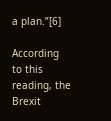a plan.”[6]

According to this reading, the Brexit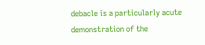debacle is a particularly acute demonstration of the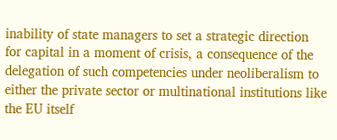inability of state managers to set a strategic direction for capital in a moment of crisis, a consequence of the delegation of such competencies under neoliberalism to either the private sector or multinational institutions like the EU itself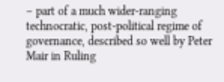– part of a much wider-ranging technocratic, post-political regime of governance, described so well by Peter Mair in Ruling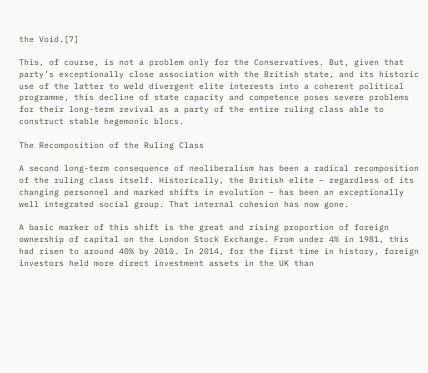the Void.[7]

This, of course, is not a problem only for the Conservatives. But, given that party’s exceptionally close association with the British state, and its historic use of the latter to weld divergent elite interests into a coherent political programme, this decline of state capacity and competence poses severe problems for their long-term revival as a party of the entire ruling class able to construct stable hegemonic blocs.

The Recomposition of the Ruling Class

A second long-term consequence of neoliberalism has been a radical recomposition of the ruling class itself. Historically, the British elite – regardless of its changing personnel and marked shifts in evolution – has been an exceptionally well integrated social group. That internal cohesion has now gone.

A basic marker of this shift is the great and rising proportion of foreign ownership of capital on the London Stock Exchange. From under 4% in 1981, this had risen to around 40% by 2010. In 2014, for the first time in history, foreign investors held more direct investment assets in the UK than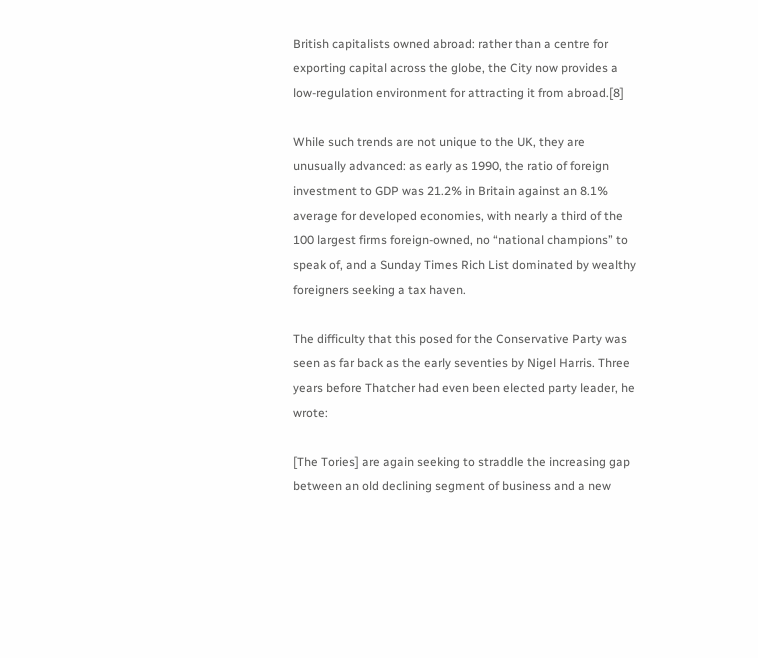British capitalists owned abroad: rather than a centre for exporting capital across the globe, the City now provides a low-regulation environment for attracting it from abroad.[8]

While such trends are not unique to the UK, they are unusually advanced: as early as 1990, the ratio of foreign investment to GDP was 21.2% in Britain against an 8.1% average for developed economies, with nearly a third of the 100 largest firms foreign-owned, no “national champions” to speak of, and a Sunday Times Rich List dominated by wealthy foreigners seeking a tax haven.

The difficulty that this posed for the Conservative Party was seen as far back as the early seventies by Nigel Harris. Three years before Thatcher had even been elected party leader, he wrote:

[The Tories] are again seeking to straddle the increasing gap between an old declining segment of business and a new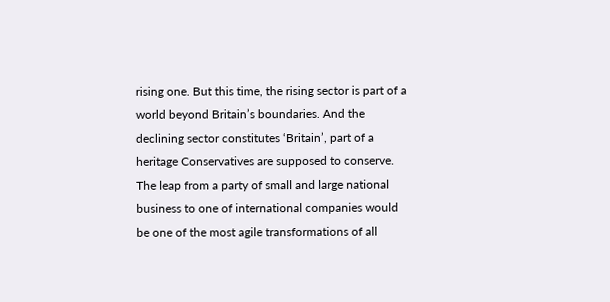rising one. But this time, the rising sector is part of a world beyond Britain’s boundaries. And the declining sector constitutes ‘Britain’, part of a heritage Conservatives are supposed to conserve. The leap from a party of small and large national business to one of international companies would be one of the most agile transformations of all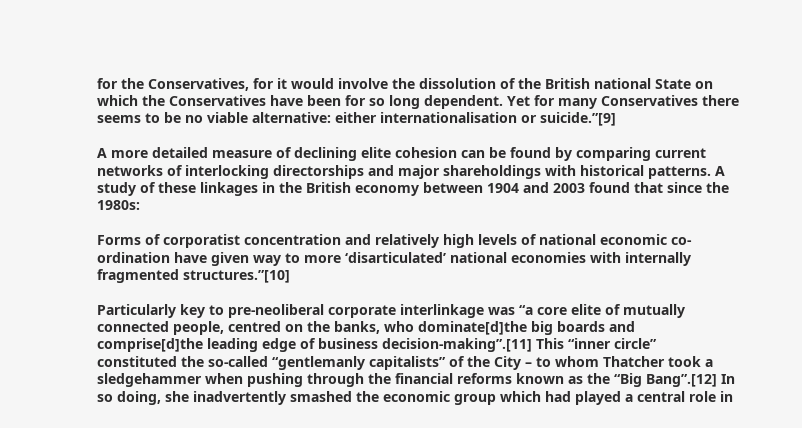for the Conservatives, for it would involve the dissolution of the British national State on which the Conservatives have been for so long dependent. Yet for many Conservatives there seems to be no viable alternative: either internationalisation or suicide.”[9]

A more detailed measure of declining elite cohesion can be found by comparing current networks of interlocking directorships and major shareholdings with historical patterns. A study of these linkages in the British economy between 1904 and 2003 found that since the 1980s:

Forms of corporatist concentration and relatively high levels of national economic co-ordination have given way to more ‘disarticulated’ national economies with internally fragmented structures.”[10]

Particularly key to pre-neoliberal corporate interlinkage was “a core elite of mutually connected people, centred on the banks, who dominate[d]the big boards and comprise[d]the leading edge of business decision-making”.[11] This “inner circle” constituted the so-called “gentlemanly capitalists” of the City – to whom Thatcher took a sledgehammer when pushing through the financial reforms known as the “Big Bang”.[12] In so doing, she inadvertently smashed the economic group which had played a central role in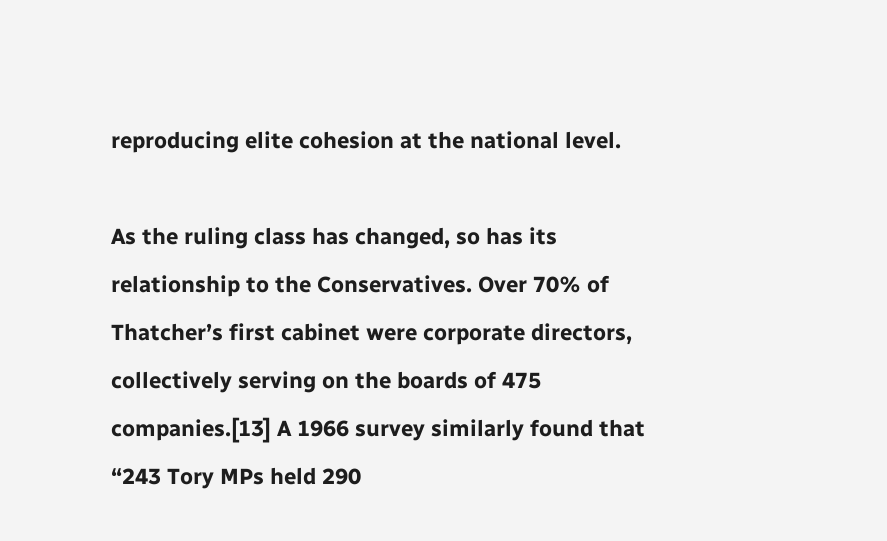reproducing elite cohesion at the national level.

As the ruling class has changed, so has its relationship to the Conservatives. Over 70% of Thatcher’s first cabinet were corporate directors, collectively serving on the boards of 475 companies.[13] A 1966 survey similarly found that “243 Tory MPs held 290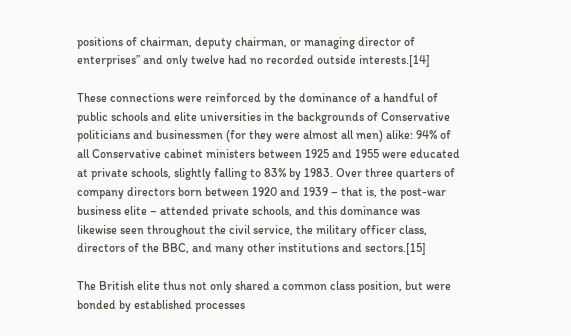positions of chairman, deputy chairman, or managing director of enterprises” and only twelve had no recorded outside interests.[14]

These connections were reinforced by the dominance of a handful of public schools and elite universities in the backgrounds of Conservative politicians and businessmen (for they were almost all men) alike: 94% of all Conservative cabinet ministers between 1925 and 1955 were educated at private schools, slightly falling to 83% by 1983. Over three quarters of company directors born between 1920 and 1939 – that is, the post-war business elite – attended private schools, and this dominance was likewise seen throughout the civil service, the military officer class, directors of the BBC, and many other institutions and sectors.[15]

The British elite thus not only shared a common class position, but were bonded by established processes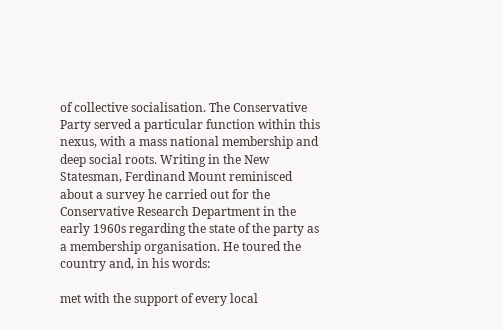of collective socialisation. The Conservative Party served a particular function within this nexus, with a mass national membership and deep social roots. Writing in the New Statesman, Ferdinand Mount reminisced about a survey he carried out for the Conservative Research Department in the early 1960s regarding the state of the party as a membership organisation. He toured the country and, in his words:

met with the support of every local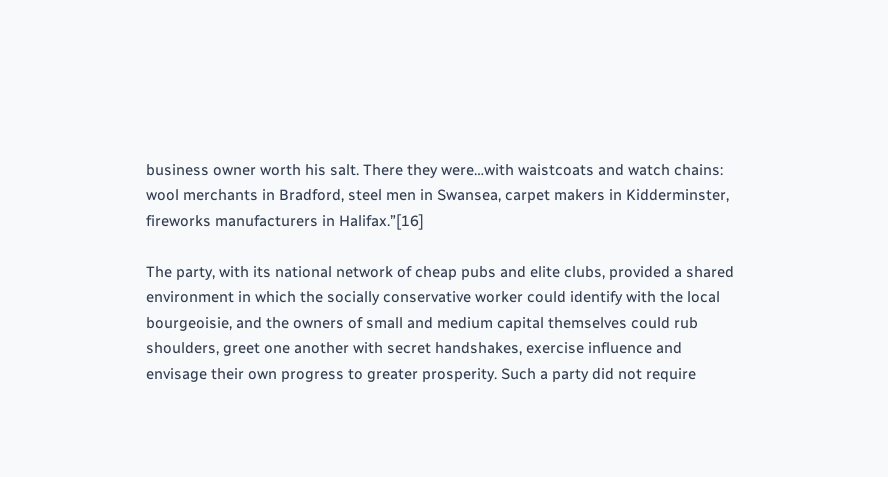business owner worth his salt. There they were…with waistcoats and watch chains: wool merchants in Bradford, steel men in Swansea, carpet makers in Kidderminster, fireworks manufacturers in Halifax.”[16]

The party, with its national network of cheap pubs and elite clubs, provided a shared environment in which the socially conservative worker could identify with the local bourgeoisie, and the owners of small and medium capital themselves could rub shoulders, greet one another with secret handshakes, exercise influence and envisage their own progress to greater prosperity. Such a party did not require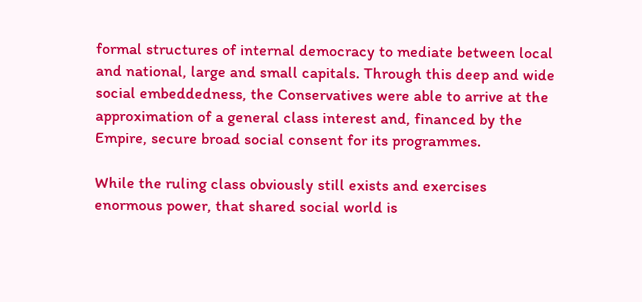formal structures of internal democracy to mediate between local and national, large and small capitals. Through this deep and wide social embeddedness, the Conservatives were able to arrive at the approximation of a general class interest and, financed by the Empire, secure broad social consent for its programmes.

While the ruling class obviously still exists and exercises enormous power, that shared social world is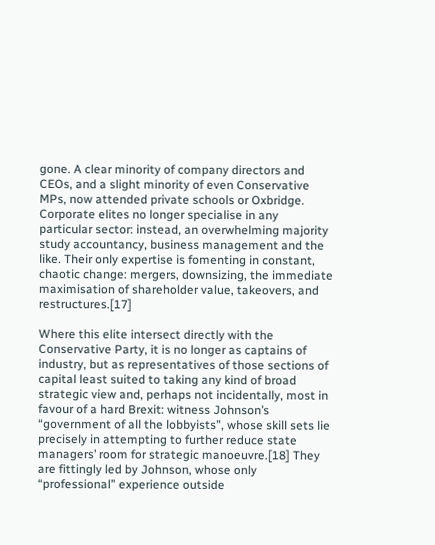gone. A clear minority of company directors and CEOs, and a slight minority of even Conservative MPs, now attended private schools or Oxbridge. Corporate elites no longer specialise in any particular sector: instead, an overwhelming majority study accountancy, business management and the like. Their only expertise is fomenting in constant, chaotic change: mergers, downsizing, the immediate maximisation of shareholder value, takeovers, and restructures.[17]

Where this elite intersect directly with the Conservative Party, it is no longer as captains of industry, but as representatives of those sections of capital least suited to taking any kind of broad strategic view and, perhaps not incidentally, most in favour of a hard Brexit: witness Johnson’s “government of all the lobbyists”, whose skill sets lie precisely in attempting to further reduce state managers’ room for strategic manoeuvre.[18] They are fittingly led by Johnson, whose only “professional” experience outside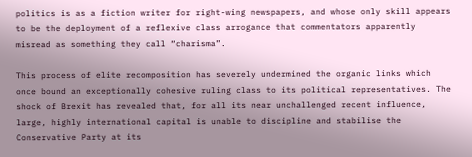politics is as a fiction writer for right-wing newspapers, and whose only skill appears to be the deployment of a reflexive class arrogance that commentators apparently misread as something they call “charisma”.

This process of elite recomposition has severely undermined the organic links which once bound an exceptionally cohesive ruling class to its political representatives. The shock of Brexit has revealed that, for all its near unchallenged recent influence, large, highly international capital is unable to discipline and stabilise the Conservative Party at its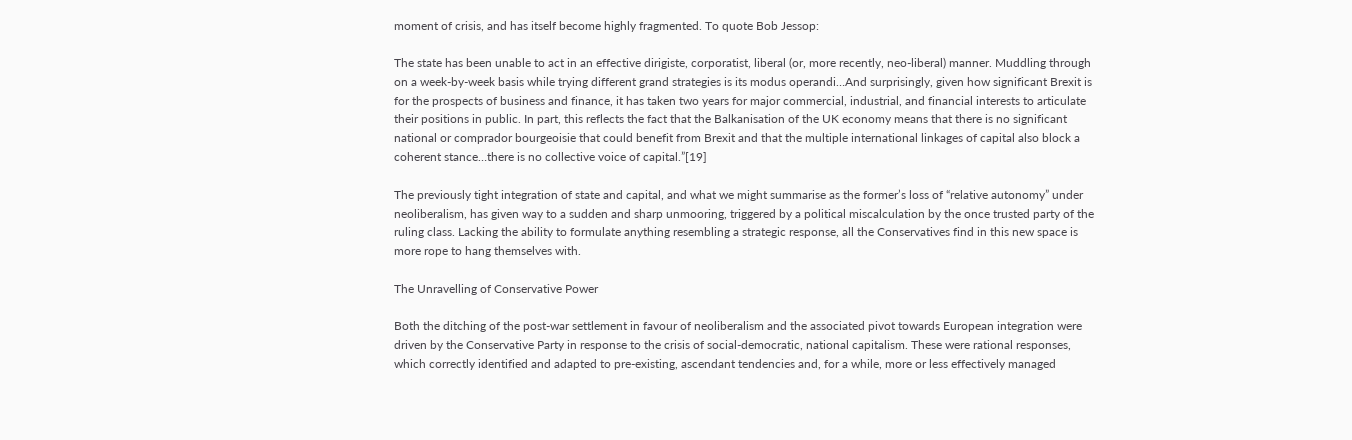moment of crisis, and has itself become highly fragmented. To quote Bob Jessop:

The state has been unable to act in an effective dirigiste, corporatist, liberal (or, more recently, neo-liberal) manner. Muddling through on a week-by-week basis while trying different grand strategies is its modus operandi…And surprisingly, given how significant Brexit is for the prospects of business and finance, it has taken two years for major commercial, industrial, and financial interests to articulate their positions in public. In part, this reflects the fact that the Balkanisation of the UK economy means that there is no significant national or comprador bourgeoisie that could benefit from Brexit and that the multiple international linkages of capital also block a coherent stance…there is no collective voice of capital.”[19]

The previously tight integration of state and capital, and what we might summarise as the former’s loss of “relative autonomy” under neoliberalism, has given way to a sudden and sharp unmooring, triggered by a political miscalculation by the once trusted party of the ruling class. Lacking the ability to formulate anything resembling a strategic response, all the Conservatives find in this new space is more rope to hang themselves with.

The Unravelling of Conservative Power

Both the ditching of the post-war settlement in favour of neoliberalism and the associated pivot towards European integration were driven by the Conservative Party in response to the crisis of social-democratic, national capitalism. These were rational responses, which correctly identified and adapted to pre-existing, ascendant tendencies and, for a while, more or less effectively managed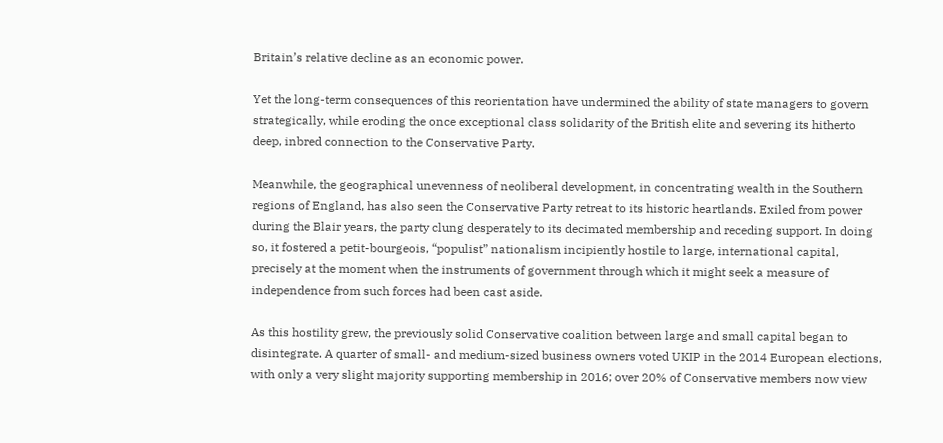Britain’s relative decline as an economic power.

Yet the long-term consequences of this reorientation have undermined the ability of state managers to govern strategically, while eroding the once exceptional class solidarity of the British elite and severing its hitherto deep, inbred connection to the Conservative Party.

Meanwhile, the geographical unevenness of neoliberal development, in concentrating wealth in the Southern regions of England, has also seen the Conservative Party retreat to its historic heartlands. Exiled from power during the Blair years, the party clung desperately to its decimated membership and receding support. In doing so, it fostered a petit-bourgeois, “populist” nationalism incipiently hostile to large, international capital, precisely at the moment when the instruments of government through which it might seek a measure of independence from such forces had been cast aside.

As this hostility grew, the previously solid Conservative coalition between large and small capital began to disintegrate. A quarter of small- and medium-sized business owners voted UKIP in the 2014 European elections, with only a very slight majority supporting membership in 2016; over 20% of Conservative members now view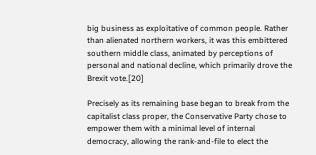big business as exploitative of common people. Rather than alienated northern workers, it was this embittered southern middle class, animated by perceptions of personal and national decline, which primarily drove the Brexit vote.[20]

Precisely as its remaining base began to break from the capitalist class proper, the Conservative Party chose to empower them with a minimal level of internal democracy, allowing the rank-and-file to elect the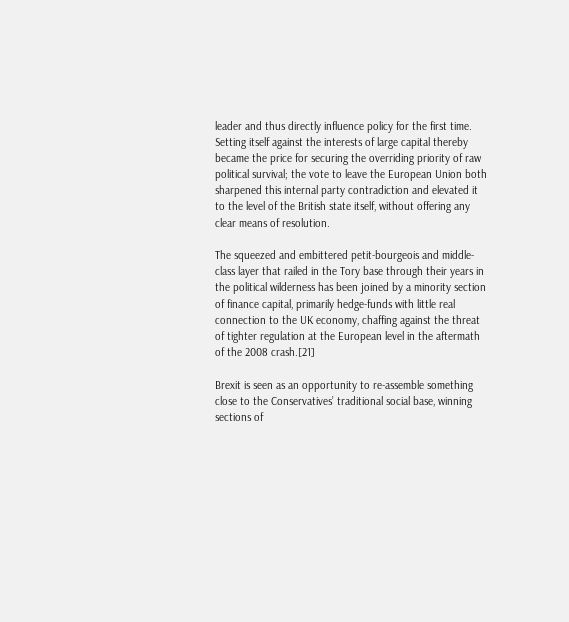leader and thus directly influence policy for the first time. Setting itself against the interests of large capital thereby became the price for securing the overriding priority of raw political survival; the vote to leave the European Union both sharpened this internal party contradiction and elevated it to the level of the British state itself, without offering any clear means of resolution.

The squeezed and embittered petit-bourgeois and middle-class layer that railed in the Tory base through their years in the political wilderness has been joined by a minority section of finance capital, primarily hedge-funds with little real connection to the UK economy, chaffing against the threat of tighter regulation at the European level in the aftermath of the 2008 crash.[21]

Brexit is seen as an opportunity to re-assemble something close to the Conservatives’ traditional social base, winning sections of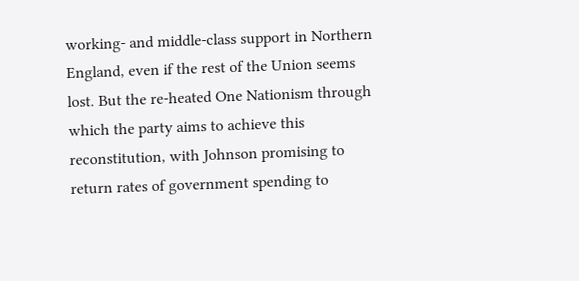working- and middle-class support in Northern England, even if the rest of the Union seems lost. But the re-heated One Nationism through which the party aims to achieve this reconstitution, with Johnson promising to return rates of government spending to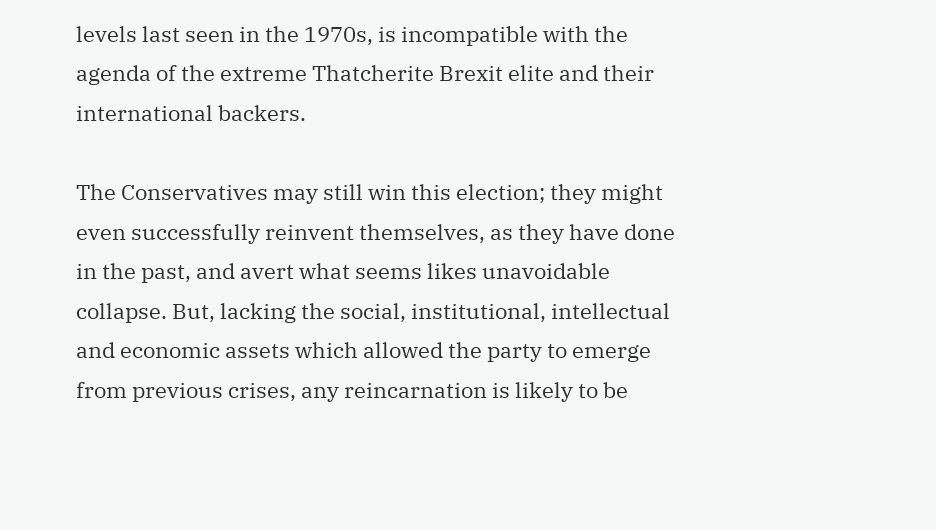levels last seen in the 1970s, is incompatible with the agenda of the extreme Thatcherite Brexit elite and their international backers.

The Conservatives may still win this election; they might even successfully reinvent themselves, as they have done in the past, and avert what seems likes unavoidable collapse. But, lacking the social, institutional, intellectual and economic assets which allowed the party to emerge from previous crises, any reincarnation is likely to be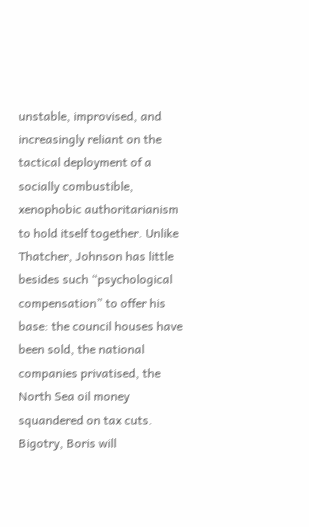unstable, improvised, and increasingly reliant on the tactical deployment of a socially combustible, xenophobic authoritarianism to hold itself together. Unlike Thatcher, Johnson has little besides such “psychological compensation” to offer his base: the council houses have been sold, the national companies privatised, the North Sea oil money squandered on tax cuts. Bigotry, Boris will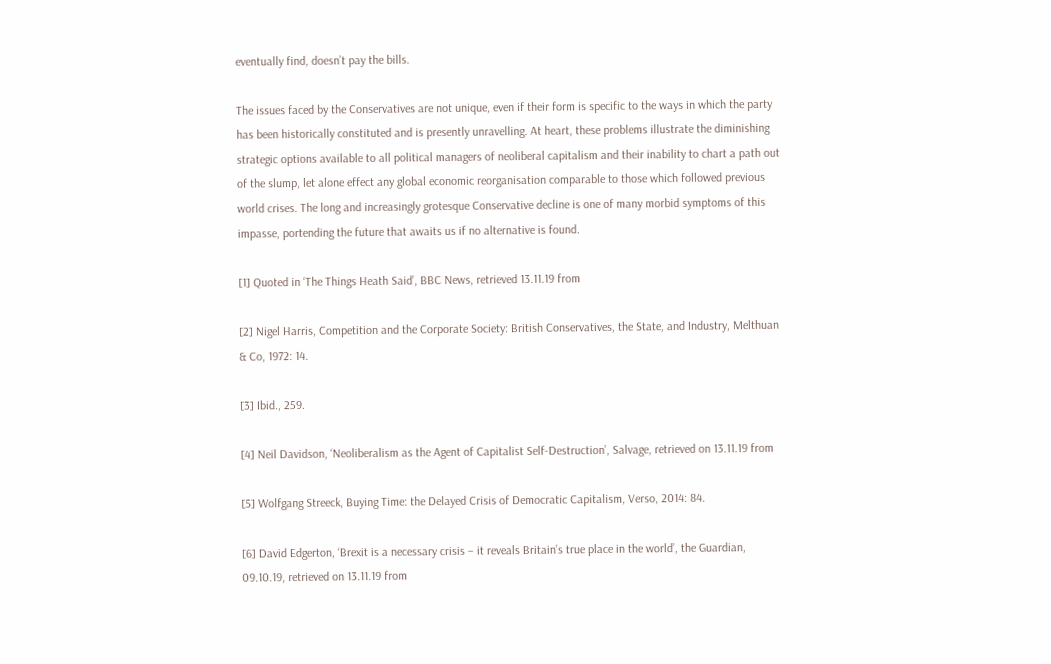eventually find, doesn’t pay the bills.

The issues faced by the Conservatives are not unique, even if their form is specific to the ways in which the party has been historically constituted and is presently unravelling. At heart, these problems illustrate the diminishing strategic options available to all political managers of neoliberal capitalism and their inability to chart a path out of the slump, let alone effect any global economic reorganisation comparable to those which followed previous world crises. The long and increasingly grotesque Conservative decline is one of many morbid symptoms of this impasse, portending the future that awaits us if no alternative is found.

[1] Quoted in ‘The Things Heath Said’, BBC News, retrieved 13.11.19 from

[2] Nigel Harris, Competition and the Corporate Society: British Conservatives, the State, and Industry, Melthuan & Co, 1972: 14.

[3] Ibid., 259.

[4] Neil Davidson, ‘Neoliberalism as the Agent of Capitalist Self-Destruction’, Salvage, retrieved on 13.11.19 from

[5] Wolfgang Streeck, Buying Time: the Delayed Crisis of Democratic Capitalism, Verso, 2014: 84.

[6] David Edgerton, ‘Brexit is a necessary crisis – it reveals Britain’s true place in the world’, the Guardian, 09.10.19, retrieved on 13.11.19 from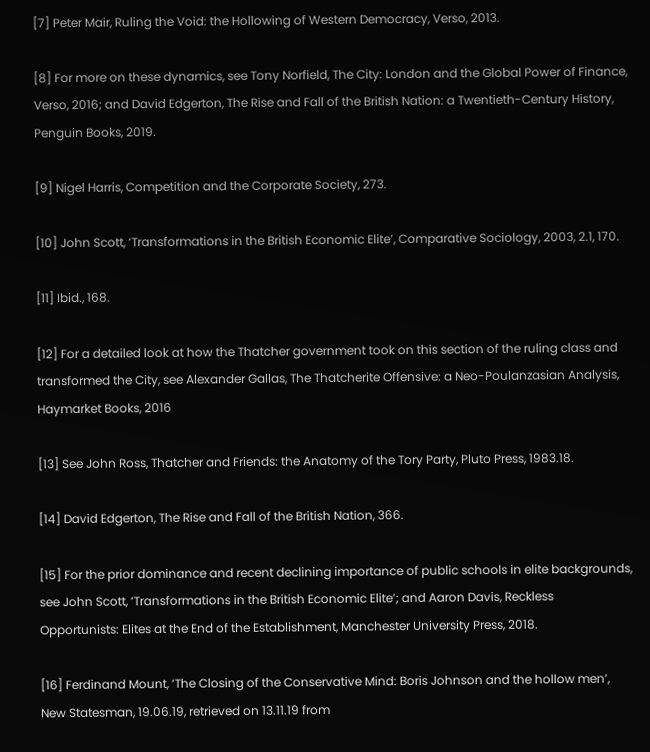[7] Peter Mair, Ruling the Void: the Hollowing of Western Democracy, Verso, 2013.

[8] For more on these dynamics, see Tony Norfield, The City: London and the Global Power of Finance, Verso, 2016; and David Edgerton, The Rise and Fall of the British Nation: a Twentieth-Century History, Penguin Books, 2019.

[9] Nigel Harris, Competition and the Corporate Society, 273.

[10] John Scott, ‘Transformations in the British Economic Elite’, Comparative Sociology, 2003, 2.1, 170.

[11] Ibid., 168.

[12] For a detailed look at how the Thatcher government took on this section of the ruling class and transformed the City, see Alexander Gallas, The Thatcherite Offensive: a Neo-Poulanzasian Analysis, Haymarket Books, 2016

[13] See John Ross, Thatcher and Friends: the Anatomy of the Tory Party, Pluto Press, 1983.18.

[14] David Edgerton, The Rise and Fall of the British Nation, 366.

[15] For the prior dominance and recent declining importance of public schools in elite backgrounds, see John Scott, ‘Transformations in the British Economic Elite’; and Aaron Davis, Reckless Opportunists: Elites at the End of the Establishment, Manchester University Press, 2018.

[16] Ferdinand Mount, ‘The Closing of the Conservative Mind: Boris Johnson and the hollow men’, New Statesman, 19.06.19, retrieved on 13.11.19 from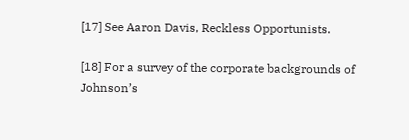[17] See Aaron Davis, Reckless Opportunists.

[18] For a survey of the corporate backgrounds of Johnson’s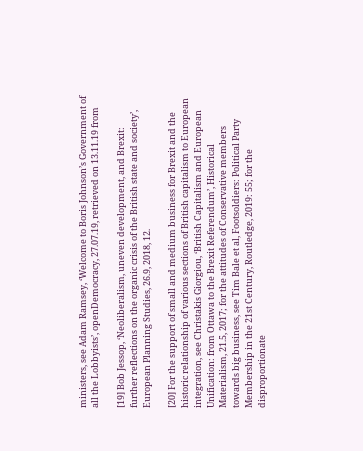ministers, see Adam Ramsey, ‘Welcome to Boris Johnson’s Government of all the Lobbyists’, openDemocracy, 27.07.19, retrieved on 13.11.19 from

[19] Bob Jessop, ‘Neoliberalism, uneven development, and Brexit: further reflections on the organic crisis of the British state and society’, European Planning Studies, 26.9, 2018, 12.

[20] For the support of small and medium business for Brexit and the historic relationship of various sections of British capitalism to European integration, see Christakis Giorgiou, ‘British Capitalism and European Unification: from Ottawa to the Brexit Referendum’, Historical Materialism, 21.5, 2017; for the attitudes of Conservative members towards big business, see Tim Bale et al, Footsoldiers: Political Party Membership in the 21st Century, Routledge, 2019: 55; for the disproportionate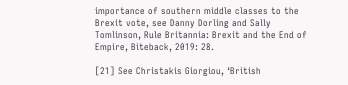importance of southern middle classes to the Brexit vote, see Danny Dorling and Sally Tomlinson, Rule Britannia: Brexit and the End of Empire, Biteback, 2019: 28.

[21] See Christakis Giorgiou, ‘British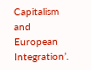Capitalism and European Integration’.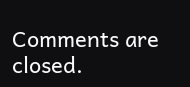Comments are closed.